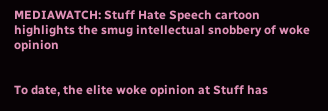MEDIAWATCH: Stuff Hate Speech cartoon highlights the smug intellectual snobbery of woke opinion


To date, the elite woke opinion at Stuff has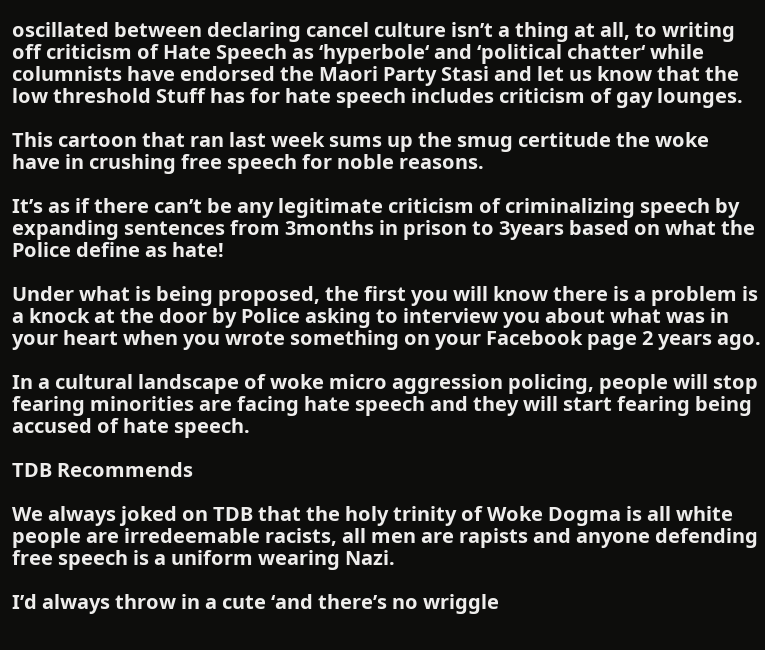oscillated between declaring cancel culture isn’t a thing at all, to writing off criticism of Hate Speech as ‘hyperbole‘ and ‘political chatter‘ while columnists have endorsed the Maori Party Stasi and let us know that the low threshold Stuff has for hate speech includes criticism of gay lounges.

This cartoon that ran last week sums up the smug certitude the woke have in crushing free speech for noble reasons.

It’s as if there can’t be any legitimate criticism of criminalizing speech by expanding sentences from 3months in prison to 3years based on what the Police define as hate!

Under what is being proposed, the first you will know there is a problem is a knock at the door by Police asking to interview you about what was in your heart when you wrote something on your Facebook page 2 years ago.

In a cultural landscape of woke micro aggression policing, people will stop fearing minorities are facing hate speech and they will start fearing being accused of hate speech.

TDB Recommends

We always joked on TDB that the holy trinity of Woke Dogma is all white people are irredeemable racists, all men are rapists and anyone defending free speech is a uniform wearing Nazi.

I’d always throw in a cute ‘and there’s no wriggle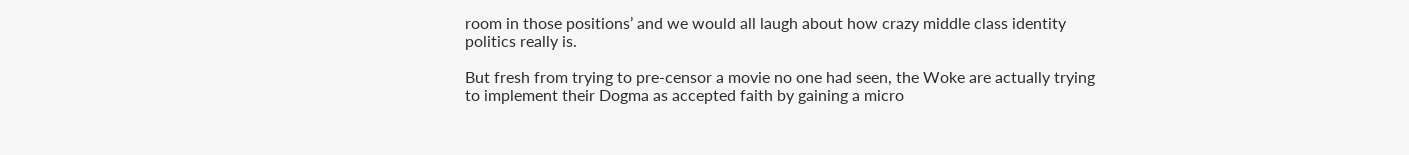room in those positions’ and we would all laugh about how crazy middle class identity politics really is.

But fresh from trying to pre-censor a movie no one had seen, the Woke are actually trying to implement their Dogma as accepted faith by gaining a micro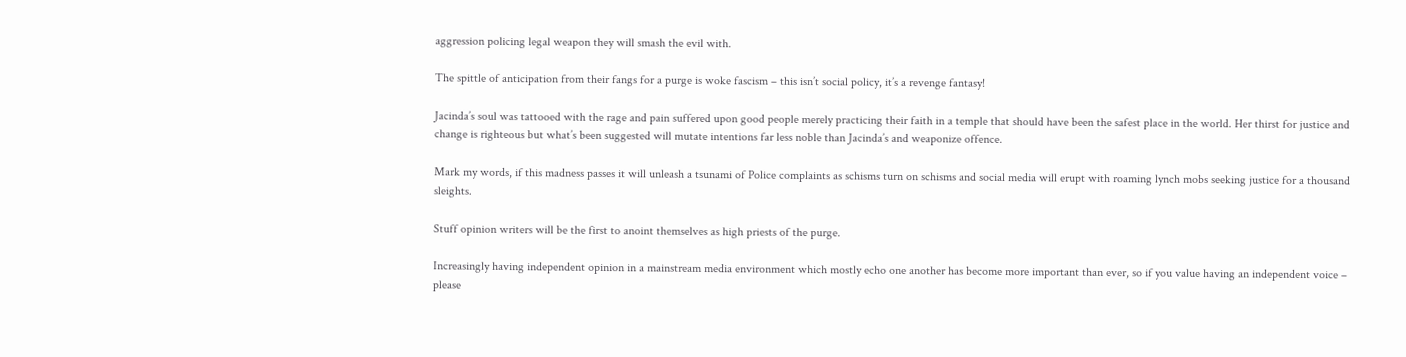aggression policing legal weapon they will smash the evil with.

The spittle of anticipation from their fangs for a purge is woke fascism – this isn’t social policy, it’s a revenge fantasy!

Jacinda’s soul was tattooed with the rage and pain suffered upon good people merely practicing their faith in a temple that should have been the safest place in the world. Her thirst for justice and change is righteous but what’s been suggested will mutate intentions far less noble than Jacinda’s and weaponize offence.

Mark my words, if this madness passes it will unleash a tsunami of Police complaints as schisms turn on schisms and social media will erupt with roaming lynch mobs seeking justice for a thousand sleights.

Stuff opinion writers will be the first to anoint themselves as high priests of the purge.

Increasingly having independent opinion in a mainstream media environment which mostly echo one another has become more important than ever, so if you value having an independent voice – please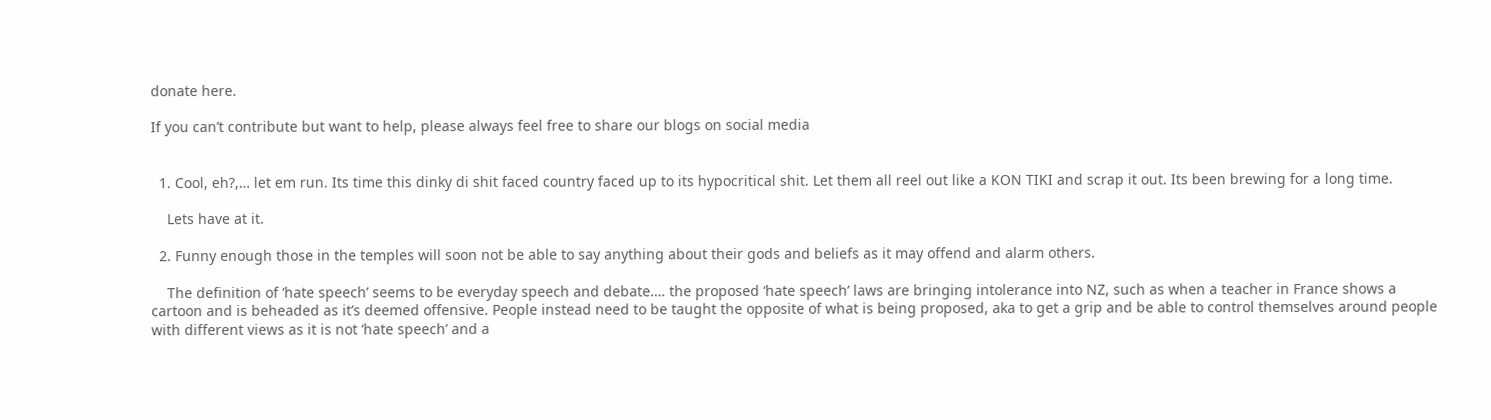donate here.

If you can’t contribute but want to help, please always feel free to share our blogs on social media


  1. Cool, eh?,… let em run. Its time this dinky di shit faced country faced up to its hypocritical shit. Let them all reel out like a KON TIKI and scrap it out. Its been brewing for a long time.

    Lets have at it.

  2. Funny enough those in the temples will soon not be able to say anything about their gods and beliefs as it may offend and alarm others.

    The definition of ‘hate speech’ seems to be everyday speech and debate…. the proposed ‘hate speech’ laws are bringing intolerance into NZ, such as when a teacher in France shows a cartoon and is beheaded as it’s deemed offensive. People instead need to be taught the opposite of what is being proposed, aka to get a grip and be able to control themselves around people with different views as it is not ‘hate speech’ and a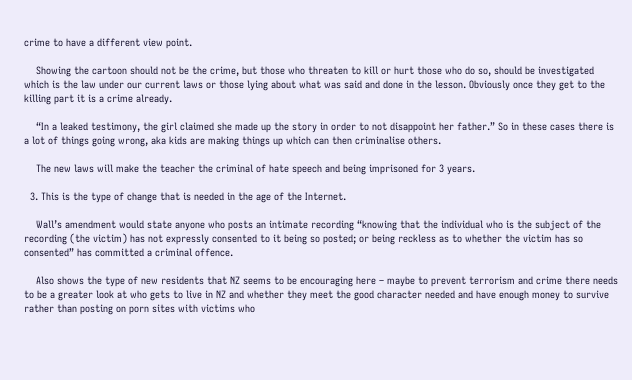crime to have a different view point.

    Showing the cartoon should not be the crime, but those who threaten to kill or hurt those who do so, should be investigated which is the law under our current laws or those lying about what was said and done in the lesson. Obviously once they get to the killing part it is a crime already.

    “In a leaked testimony, the girl claimed she made up the story in order to not disappoint her father.” So in these cases there is a lot of things going wrong, aka kids are making things up which can then criminalise others.

    The new laws will make the teacher the criminal of hate speech and being imprisoned for 3 years.

  3. This is the type of change that is needed in the age of the Internet.

    Wall’s amendment would state anyone who posts an intimate recording “knowing that the individual who is the subject of the recording (the victim) has not expressly consented to it being so posted; or being reckless as to whether the victim has so consented” has committed a criminal offence.

    Also shows the type of new residents that NZ seems to be encouraging here – maybe to prevent terrorism and crime there needs to be a greater look at who gets to live in NZ and whether they meet the good character needed and have enough money to survive rather than posting on porn sites with victims who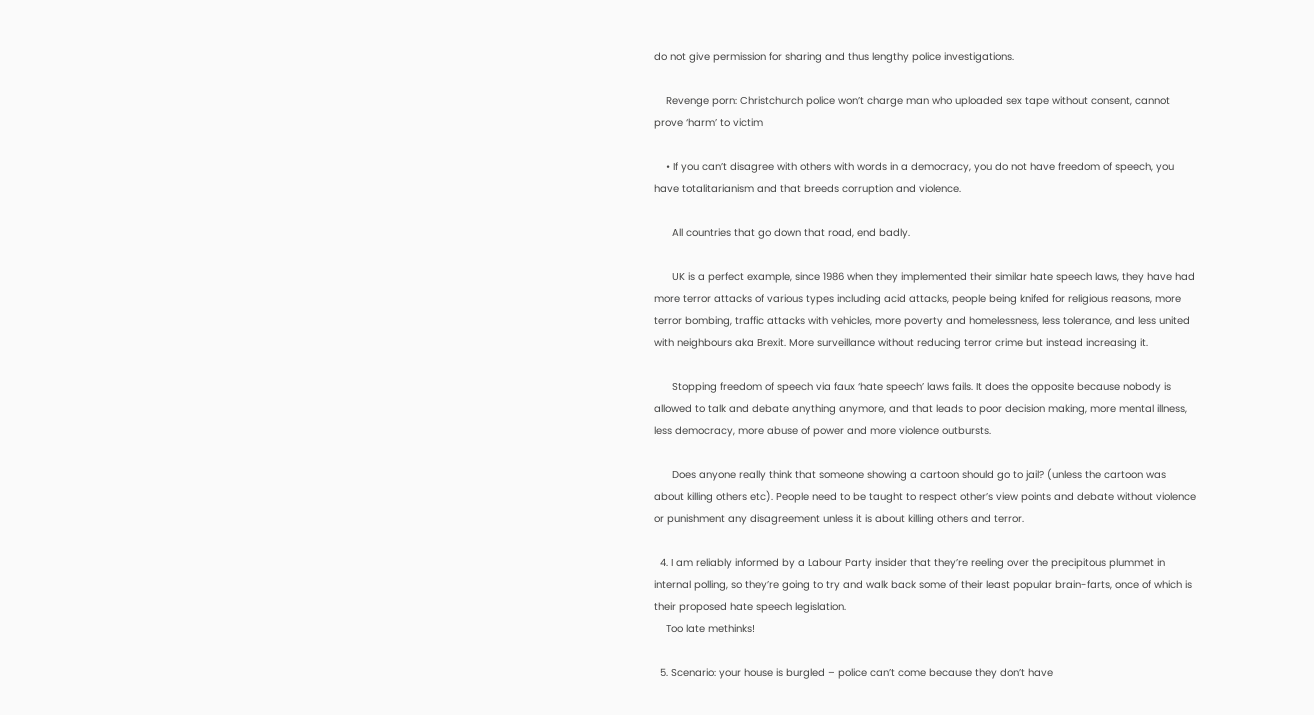do not give permission for sharing and thus lengthy police investigations.

    Revenge porn: Christchurch police won’t charge man who uploaded sex tape without consent, cannot prove ‘harm’ to victim

    • If you can’t disagree with others with words in a democracy, you do not have freedom of speech, you have totalitarianism and that breeds corruption and violence.

      All countries that go down that road, end badly.

      UK is a perfect example, since 1986 when they implemented their similar hate speech laws, they have had more terror attacks of various types including acid attacks, people being knifed for religious reasons, more terror bombing, traffic attacks with vehicles, more poverty and homelessness, less tolerance, and less united with neighbours aka Brexit. More surveillance without reducing terror crime but instead increasing it.

      Stopping freedom of speech via faux ‘hate speech’ laws fails. It does the opposite because nobody is allowed to talk and debate anything anymore, and that leads to poor decision making, more mental illness, less democracy, more abuse of power and more violence outbursts.

      Does anyone really think that someone showing a cartoon should go to jail? (unless the cartoon was about killing others etc). People need to be taught to respect other’s view points and debate without violence or punishment any disagreement unless it is about killing others and terror.

  4. I am reliably informed by a Labour Party insider that they’re reeling over the precipitous plummet in internal polling, so they’re going to try and walk back some of their least popular brain-farts, once of which is their proposed hate speech legislation.
    Too late methinks!

  5. Scenario: your house is burgled – police can’t come because they don’t have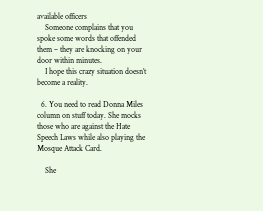available officers
    Someone complains that you spoke some words that offended them – they are knocking on your door within minutes.
    I hope this crazy situation doesn’t become a reality.

  6. You need to read Donna Miles column on stuff today. She mocks those who are against the Hate Speech Laws while also playing the Mosque Attack Card.

    She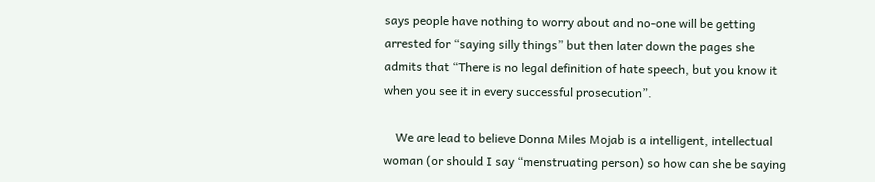says people have nothing to worry about and no-one will be getting arrested for “saying silly things” but then later down the pages she admits that “There is no legal definition of hate speech, but you know it when you see it in every successful prosecution”.

    We are lead to believe Donna Miles Mojab is a intelligent, intellectual woman (or should I say “menstruating person) so how can she be saying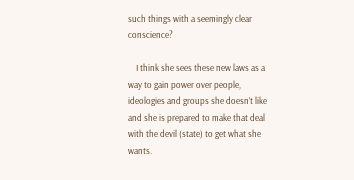such things with a seemingly clear conscience?

    I think she sees these new laws as a way to gain power over people, ideologies and groups she doesn’t like and she is prepared to make that deal with the devil (state) to get what she wants.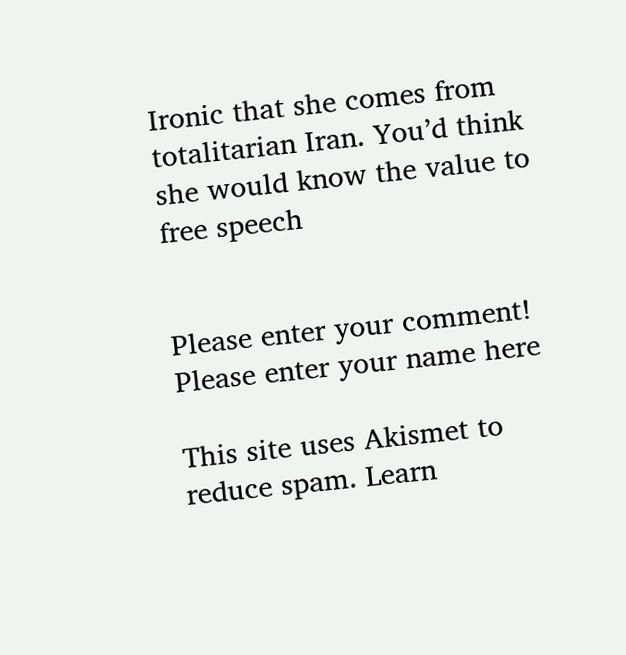Ironic that she comes from totalitarian Iran. You’d think she would know the value to free speech


Please enter your comment!
Please enter your name here

This site uses Akismet to reduce spam. Learn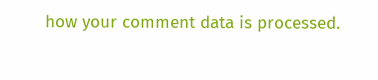how your comment data is processed.